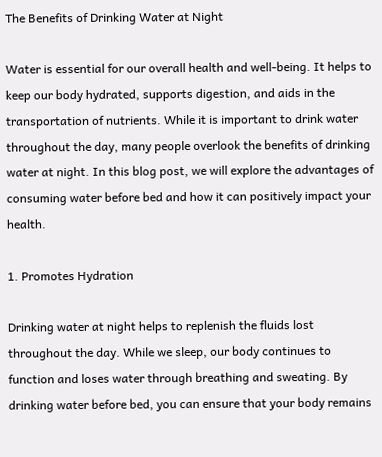The Benefits of Drinking Water at Night

Water is essential for our overall health and well-being. It helps to keep our body hydrated, supports digestion, and aids in the transportation of nutrients. While it is important to drink water throughout the day, many people overlook the benefits of drinking water at night. In this blog post, we will explore the advantages of consuming water before bed and how it can positively impact your health.

1. Promotes Hydration

Drinking water at night helps to replenish the fluids lost throughout the day. While we sleep, our body continues to function and loses water through breathing and sweating. By drinking water before bed, you can ensure that your body remains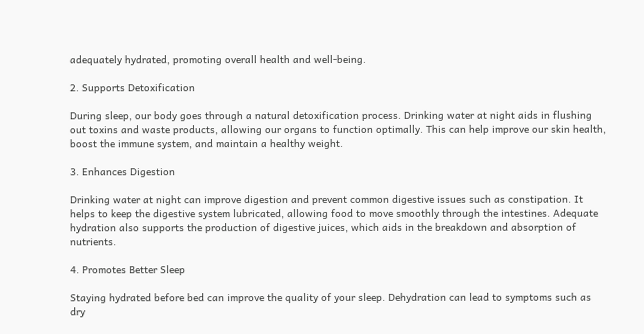adequately hydrated, promoting overall health and well-being.

2. Supports Detoxification

During sleep, our body goes through a natural detoxification process. Drinking water at night aids in flushing out toxins and waste products, allowing our organs to function optimally. This can help improve our skin health, boost the immune system, and maintain a healthy weight.

3. Enhances Digestion

Drinking water at night can improve digestion and prevent common digestive issues such as constipation. It helps to keep the digestive system lubricated, allowing food to move smoothly through the intestines. Adequate hydration also supports the production of digestive juices, which aids in the breakdown and absorption of nutrients.

4. Promotes Better Sleep

Staying hydrated before bed can improve the quality of your sleep. Dehydration can lead to symptoms such as dry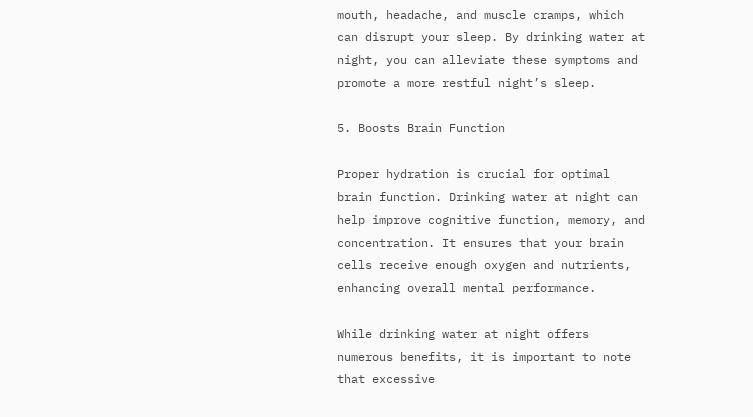mouth, headache, and muscle cramps, which can disrupt your sleep. By drinking water at night, you can alleviate these symptoms and promote a more restful night’s sleep.

5. Boosts Brain Function

Proper hydration is crucial for optimal brain function. Drinking water at night can help improve cognitive function, memory, and concentration. It ensures that your brain cells receive enough oxygen and nutrients, enhancing overall mental performance.

While drinking water at night offers numerous benefits, it is important to note that excessive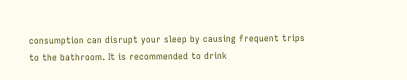consumption can disrupt your sleep by causing frequent trips to the bathroom. It is recommended to drink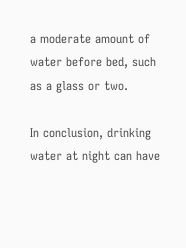a moderate amount of water before bed, such as a glass or two.

In conclusion, drinking water at night can have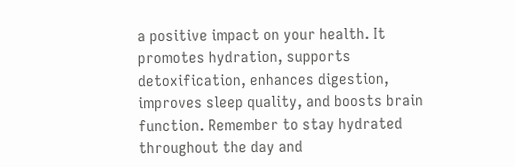a positive impact on your health. It promotes hydration, supports detoxification, enhances digestion, improves sleep quality, and boosts brain function. Remember to stay hydrated throughout the day and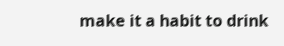make it a habit to drink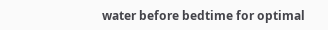water before bedtime for optimal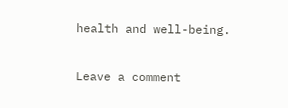health and well-being.

Leave a comment